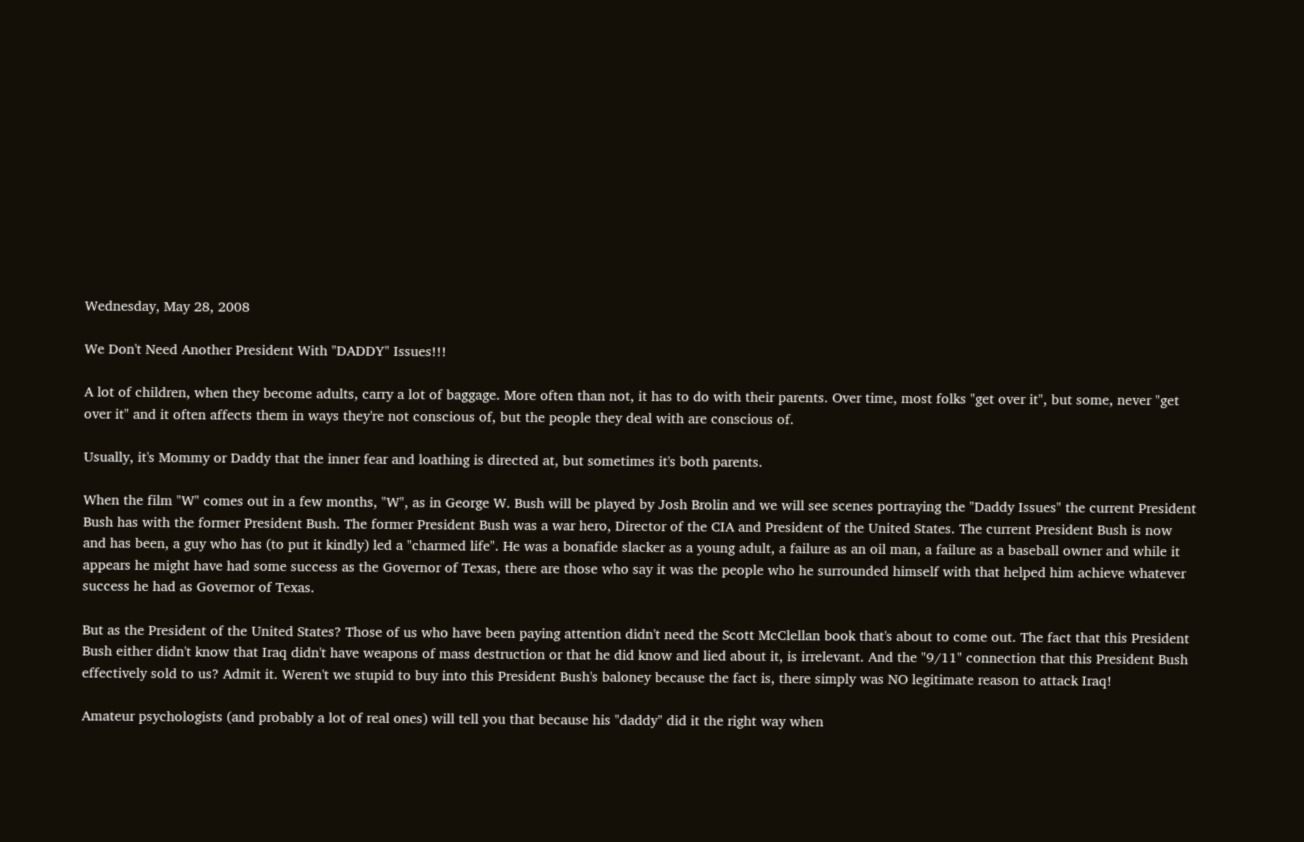Wednesday, May 28, 2008

We Don't Need Another President With "DADDY" Issues!!!

A lot of children, when they become adults, carry a lot of baggage. More often than not, it has to do with their parents. Over time, most folks "get over it", but some, never "get over it" and it often affects them in ways they're not conscious of, but the people they deal with are conscious of.

Usually, it's Mommy or Daddy that the inner fear and loathing is directed at, but sometimes it's both parents.

When the film "W" comes out in a few months, "W", as in George W. Bush will be played by Josh Brolin and we will see scenes portraying the "Daddy Issues" the current President Bush has with the former President Bush. The former President Bush was a war hero, Director of the CIA and President of the United States. The current President Bush is now and has been, a guy who has (to put it kindly) led a "charmed life". He was a bonafide slacker as a young adult, a failure as an oil man, a failure as a baseball owner and while it appears he might have had some success as the Governor of Texas, there are those who say it was the people who he surrounded himself with that helped him achieve whatever success he had as Governor of Texas.

But as the President of the United States? Those of us who have been paying attention didn't need the Scott McClellan book that's about to come out. The fact that this President Bush either didn't know that Iraq didn't have weapons of mass destruction or that he did know and lied about it, is irrelevant. And the "9/11" connection that this President Bush effectively sold to us? Admit it. Weren't we stupid to buy into this President Bush's baloney because the fact is, there simply was NO legitimate reason to attack Iraq!

Amateur psychologists (and probably a lot of real ones) will tell you that because his "daddy" did it the right way when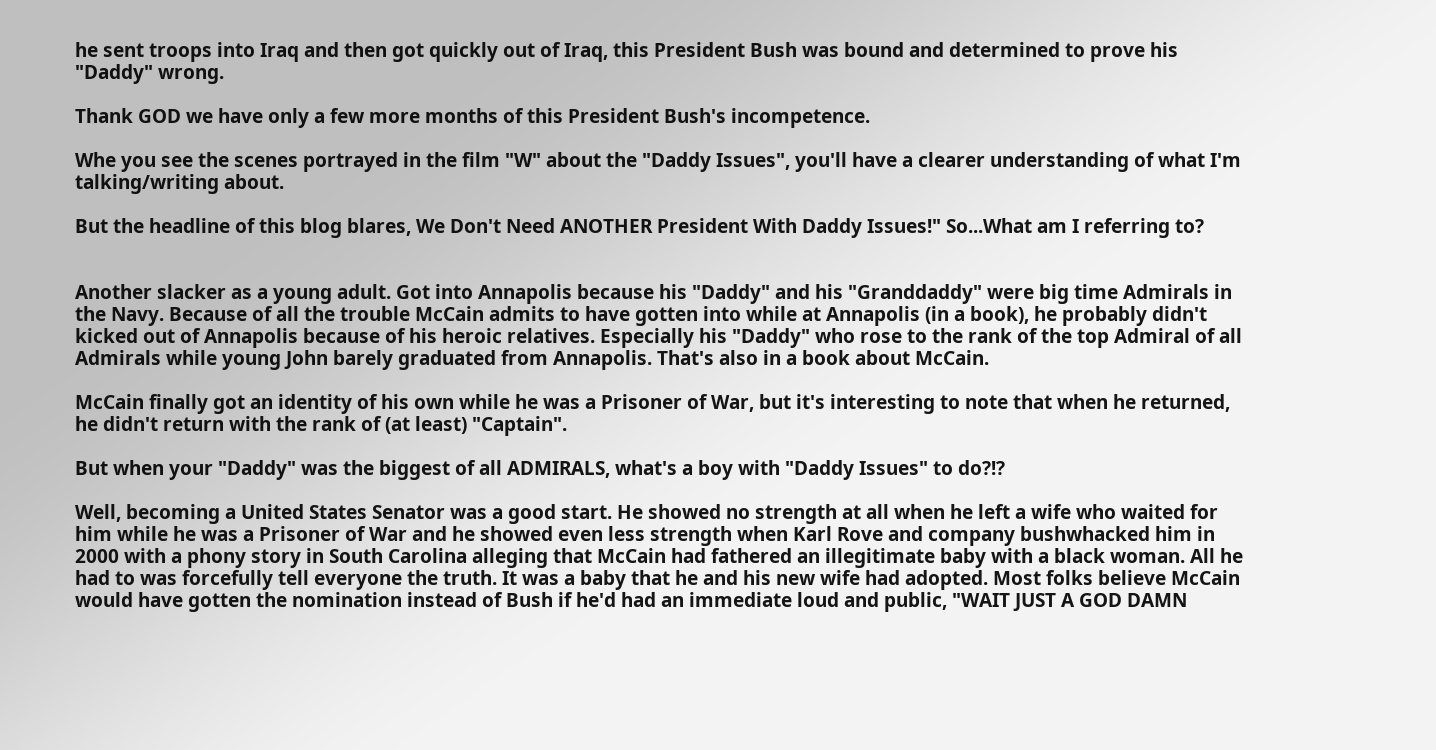he sent troops into Iraq and then got quickly out of Iraq, this President Bush was bound and determined to prove his "Daddy" wrong.

Thank GOD we have only a few more months of this President Bush's incompetence.

Whe you see the scenes portrayed in the film "W" about the "Daddy Issues", you'll have a clearer understanding of what I'm talking/writing about.

But the headline of this blog blares, We Don't Need ANOTHER President With Daddy Issues!" So...What am I referring to?


Another slacker as a young adult. Got into Annapolis because his "Daddy" and his "Granddaddy" were big time Admirals in the Navy. Because of all the trouble McCain admits to have gotten into while at Annapolis (in a book), he probably didn't kicked out of Annapolis because of his heroic relatives. Especially his "Daddy" who rose to the rank of the top Admiral of all Admirals while young John barely graduated from Annapolis. That's also in a book about McCain.

McCain finally got an identity of his own while he was a Prisoner of War, but it's interesting to note that when he returned, he didn't return with the rank of (at least) "Captain".

But when your "Daddy" was the biggest of all ADMIRALS, what's a boy with "Daddy Issues" to do?!?

Well, becoming a United States Senator was a good start. He showed no strength at all when he left a wife who waited for him while he was a Prisoner of War and he showed even less strength when Karl Rove and company bushwhacked him in 2000 with a phony story in South Carolina alleging that McCain had fathered an illegitimate baby with a black woman. All he had to was forcefully tell everyone the truth. It was a baby that he and his new wife had adopted. Most folks believe McCain would have gotten the nomination instead of Bush if he'd had an immediate loud and public, "WAIT JUST A GOD DAMN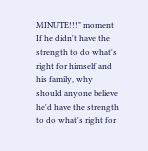MINUTE!!!" moment If he didn't have the strength to do what's right for himself and his family, why should anyone believe he'd have the strength to do what's right for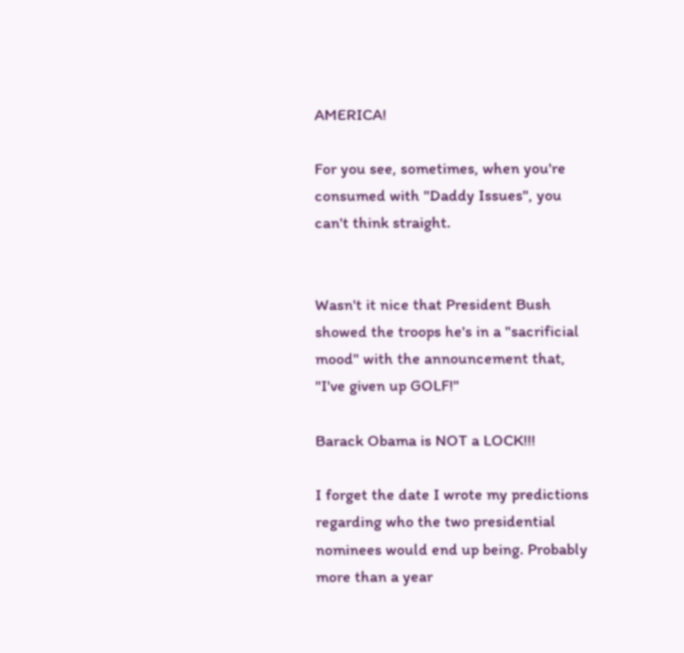AMERICA!

For you see, sometimes, when you're consumed with "Daddy Issues", you can't think straight.


Wasn't it nice that President Bush showed the troops he's in a "sacrificial mood" with the announcement that, "I've given up GOLF!"

Barack Obama is NOT a LOCK!!!

I forget the date I wrote my predictions regarding who the two presidential nominees would end up being. Probably more than a year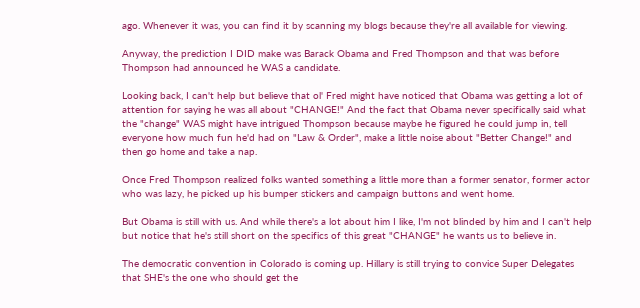ago. Whenever it was, you can find it by scanning my blogs because they're all available for viewing.

Anyway, the prediction I DID make was Barack Obama and Fred Thompson and that was before Thompson had announced he WAS a candidate.

Looking back, I can't help but believe that ol' Fred might have noticed that Obama was getting a lot of attention for saying he was all about "CHANGE!" And the fact that Obama never specifically said what the "change" WAS might have intrigued Thompson because maybe he figured he could jump in, tell everyone how much fun he'd had on "Law & Order", make a little noise about "Better Change!" and then go home and take a nap.

Once Fred Thompson realized folks wanted something a little more than a former senator, former actor who was lazy, he picked up his bumper stickers and campaign buttons and went home.

But Obama is still with us. And while there's a lot about him I like, I'm not blinded by him and I can't help but notice that he's still short on the specifics of this great "CHANGE" he wants us to believe in.

The democratic convention in Colorado is coming up. Hillary is still trying to convice Super Delegates that SHE's the one who should get the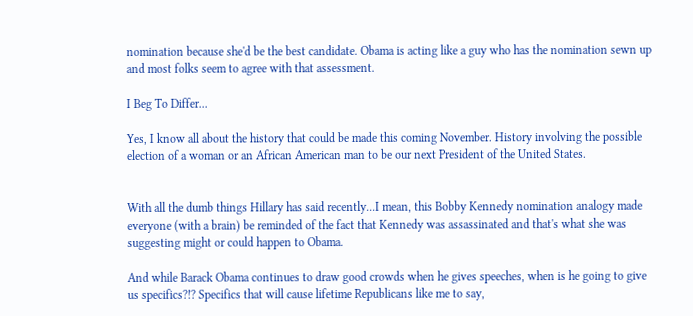nomination because she'd be the best candidate. Obama is acting like a guy who has the nomination sewn up and most folks seem to agree with that assessment.

I Beg To Differ...

Yes, I know all about the history that could be made this coming November. History involving the possible election of a woman or an African American man to be our next President of the United States.


With all the dumb things Hillary has said recently...I mean, this Bobby Kennedy nomination analogy made everyone (with a brain) be reminded of the fact that Kennedy was assassinated and that's what she was suggesting might or could happen to Obama.

And while Barack Obama continues to draw good crowds when he gives speeches, when is he going to give us specifics?!? Specifics that will cause lifetime Republicans like me to say,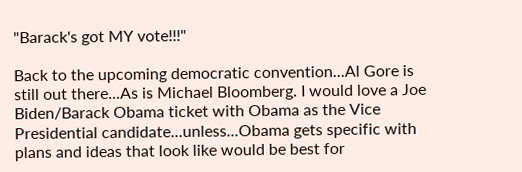"Barack's got MY vote!!!"

Back to the upcoming democratic convention...Al Gore is still out there...As is Michael Bloomberg. I would love a Joe Biden/Barack Obama ticket with Obama as the Vice Presidential candidate...unless...Obama gets specific with plans and ideas that look like would be best for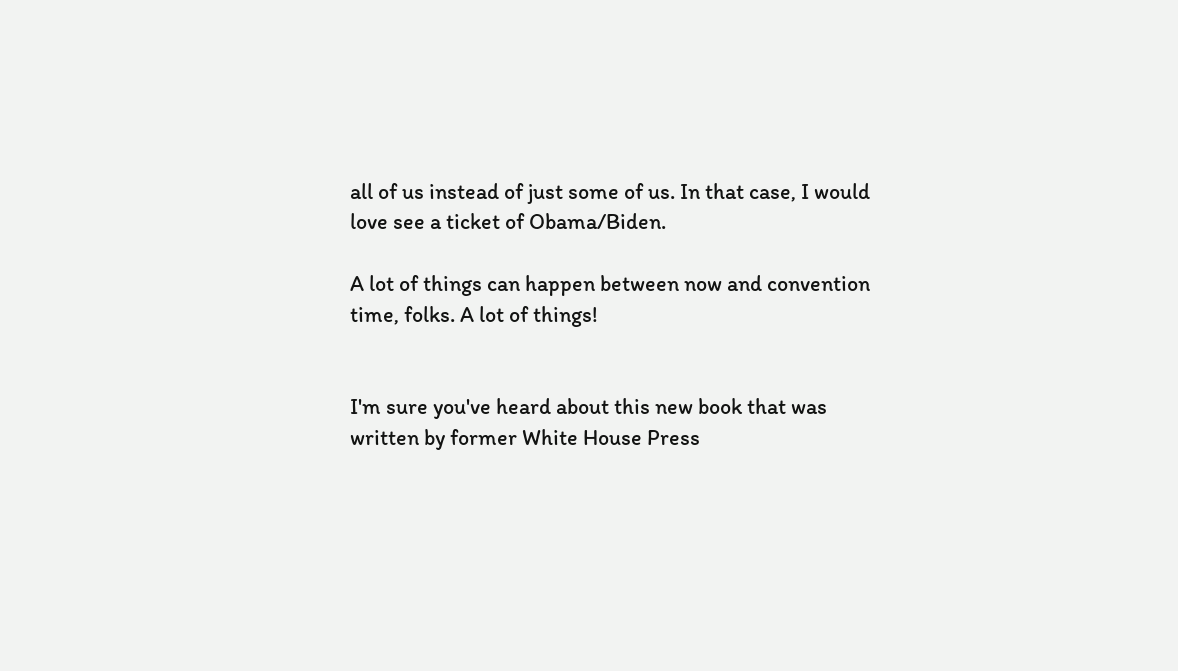all of us instead of just some of us. In that case, I would love see a ticket of Obama/Biden.

A lot of things can happen between now and convention time, folks. A lot of things!


I'm sure you've heard about this new book that was written by former White House Press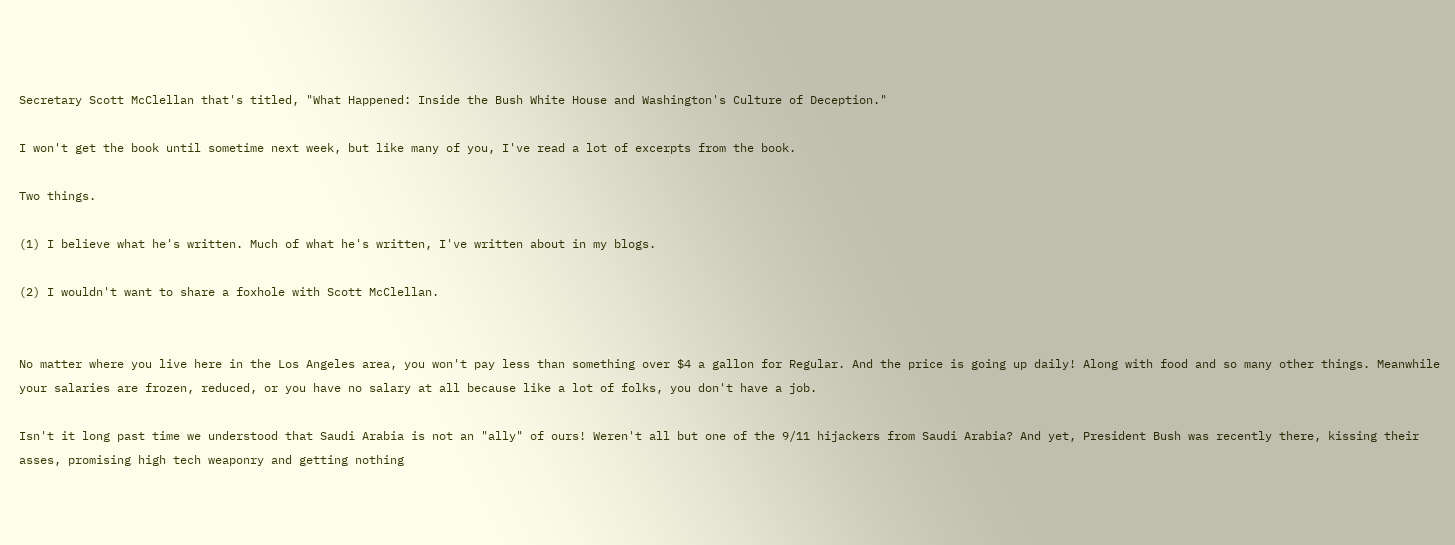Secretary Scott McClellan that's titled, "What Happened: Inside the Bush White House and Washington's Culture of Deception."

I won't get the book until sometime next week, but like many of you, I've read a lot of excerpts from the book.

Two things.

(1) I believe what he's written. Much of what he's written, I've written about in my blogs.

(2) I wouldn't want to share a foxhole with Scott McClellan.


No matter where you live here in the Los Angeles area, you won't pay less than something over $4 a gallon for Regular. And the price is going up daily! Along with food and so many other things. Meanwhile your salaries are frozen, reduced, or you have no salary at all because like a lot of folks, you don't have a job.

Isn't it long past time we understood that Saudi Arabia is not an "ally" of ours! Weren't all but one of the 9/11 hijackers from Saudi Arabia? And yet, President Bush was recently there, kissing their asses, promising high tech weaponry and getting nothing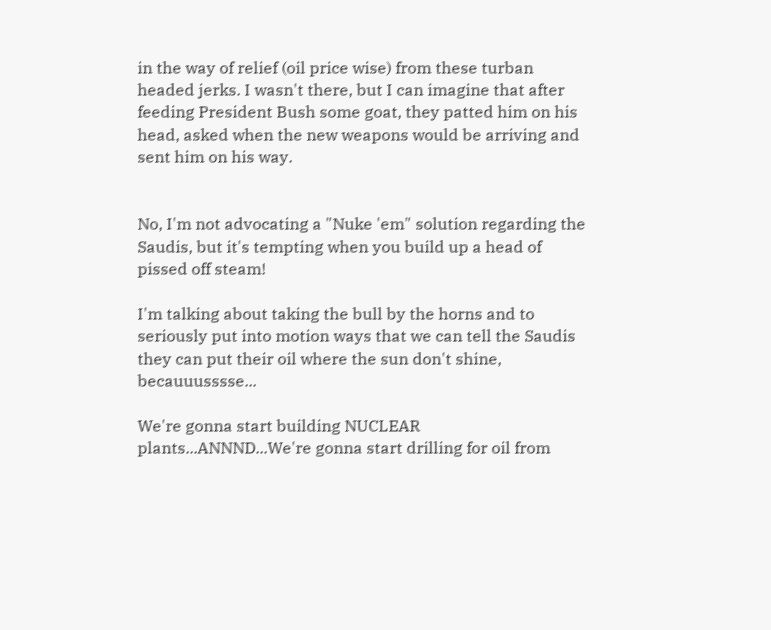in the way of relief (oil price wise) from these turban headed jerks. I wasn't there, but I can imagine that after feeding President Bush some goat, they patted him on his head, asked when the new weapons would be arriving and sent him on his way.


No, I'm not advocating a "Nuke 'em" solution regarding the Saudis, but it's tempting when you build up a head of pissed off steam!

I'm talking about taking the bull by the horns and to seriously put into motion ways that we can tell the Saudis they can put their oil where the sun don't shine, becauuusssse...

We're gonna start building NUCLEAR plants...ANNND...We're gonna start drilling for oil from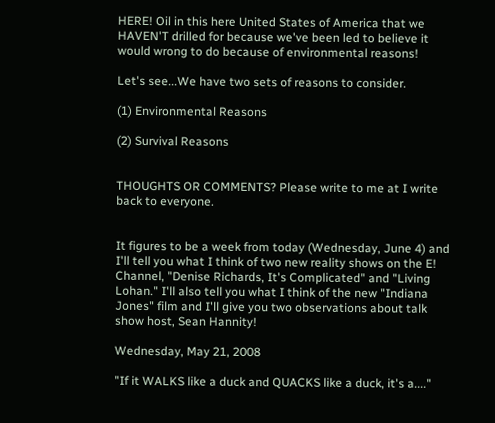HERE! Oil in this here United States of America that we HAVEN'T drilled for because we've been led to believe it would wrong to do because of environmental reasons!

Let's see...We have two sets of reasons to consider.

(1) Environmental Reasons

(2) Survival Reasons


THOUGHTS OR COMMENTS? Please write to me at I write back to everyone.


It figures to be a week from today (Wednesday, June 4) and I'll tell you what I think of two new reality shows on the E! Channel, "Denise Richards, It's Complicated" and "Living Lohan." I'll also tell you what I think of the new "Indiana Jones" film and I'll give you two observations about talk show host, Sean Hannity!

Wednesday, May 21, 2008

"If it WALKS like a duck and QUACKS like a duck, it's a...."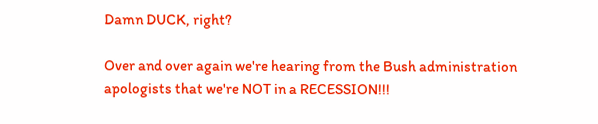Damn DUCK, right?

Over and over again we're hearing from the Bush administration apologists that we're NOT in a RECESSION!!!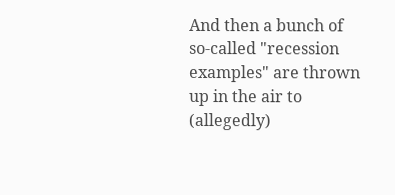And then a bunch of so-called "recession examples" are thrown up in the air to (allegedly)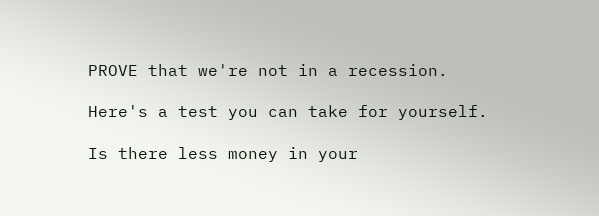PROVE that we're not in a recession.

Here's a test you can take for yourself.

Is there less money in your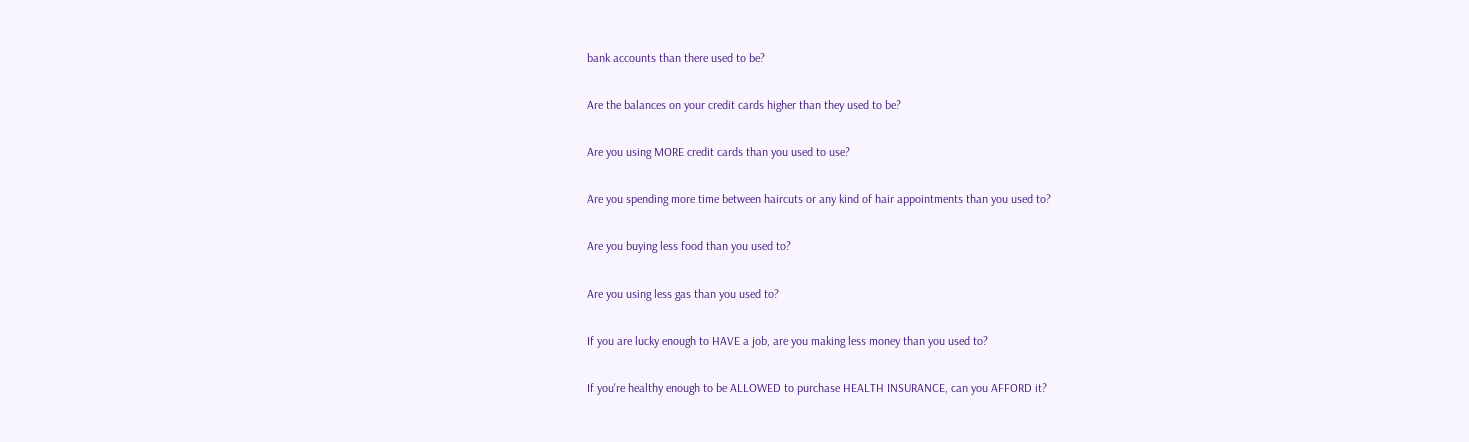bank accounts than there used to be?

Are the balances on your credit cards higher than they used to be?

Are you using MORE credit cards than you used to use?

Are you spending more time between haircuts or any kind of hair appointments than you used to?

Are you buying less food than you used to?

Are you using less gas than you used to?

If you are lucky enough to HAVE a job, are you making less money than you used to?

If you're healthy enough to be ALLOWED to purchase HEALTH INSURANCE, can you AFFORD it?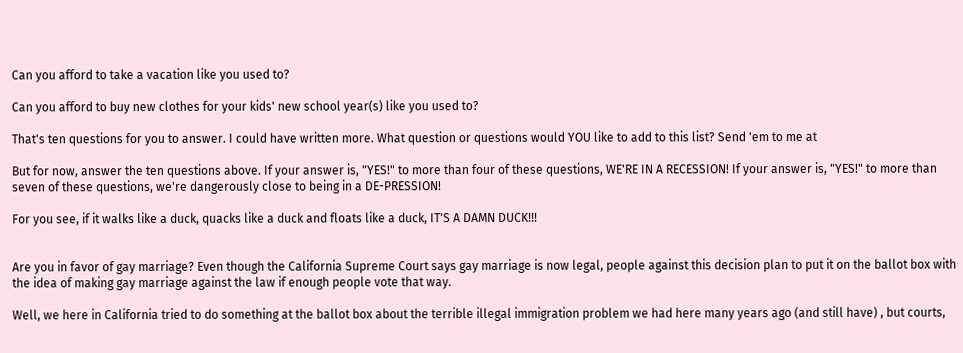Can you afford to take a vacation like you used to?

Can you afford to buy new clothes for your kids' new school year(s) like you used to?

That's ten questions for you to answer. I could have written more. What question or questions would YOU like to add to this list? Send 'em to me at

But for now, answer the ten questions above. If your answer is, "YES!" to more than four of these questions, WE'RE IN A RECESSION! If your answer is, "YES!" to more than seven of these questions, we're dangerously close to being in a DE-PRESSION!

For you see, if it walks like a duck, quacks like a duck and floats like a duck, IT'S A DAMN DUCK!!!


Are you in favor of gay marriage? Even though the California Supreme Court says gay marriage is now legal, people against this decision plan to put it on the ballot box with the idea of making gay marriage against the law if enough people vote that way.

Well, we here in California tried to do something at the ballot box about the terrible illegal immigration problem we had here many years ago (and still have) , but courts,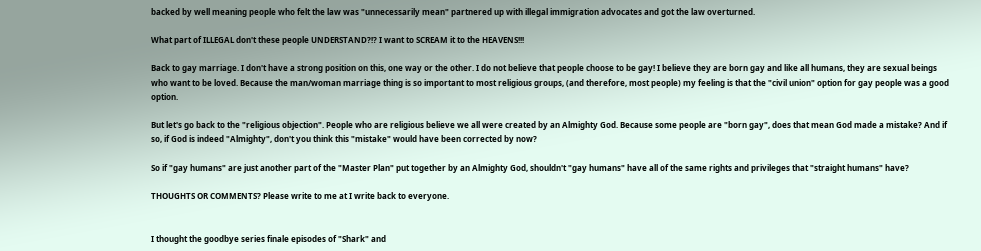backed by well meaning people who felt the law was "unnecessarily mean" partnered up with illegal immigration advocates and got the law overturned.

What part of ILLEGAL don't these people UNDERSTAND?!? I want to SCREAM it to the HEAVENS!!!

Back to gay marriage. I don't have a strong position on this, one way or the other. I do not believe that people choose to be gay! I believe they are born gay and like all humans, they are sexual beings who want to be loved. Because the man/woman marriage thing is so important to most religious groups, (and therefore, most people) my feeling is that the "civil union" option for gay people was a good option.

But let's go back to the "religious objection". People who are religious believe we all were created by an Almighty God. Because some people are "born gay", does that mean God made a mistake? And if so, if God is indeed "Almighty", don't you think this "mistake" would have been corrected by now?

So if "gay humans" are just another part of the "Master Plan" put together by an Almighty God, shouldn't "gay humans" have all of the same rights and privileges that "straight humans" have?

THOUGHTS OR COMMENTS? Please write to me at I write back to everyone.


I thought the goodbye series finale episodes of "Shark" and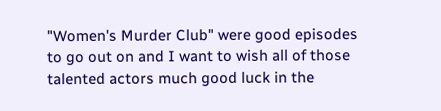"Women's Murder Club" were good episodes to go out on and I want to wish all of those talented actors much good luck in the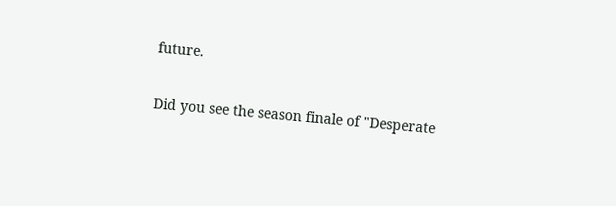future.

Did you see the season finale of "Desperate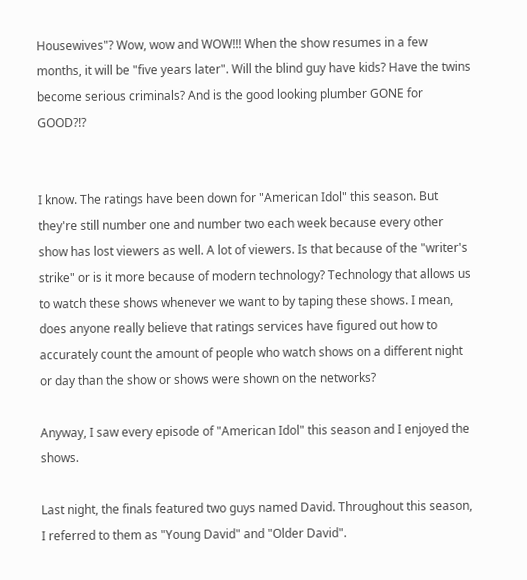Housewives"? Wow, wow and WOW!!! When the show resumes in a few months, it will be "five years later". Will the blind guy have kids? Have the twins become serious criminals? And is the good looking plumber GONE for GOOD?!?


I know. The ratings have been down for "American Idol" this season. But they're still number one and number two each week because every other show has lost viewers as well. A lot of viewers. Is that because of the "writer's strike" or is it more because of modern technology? Technology that allows us to watch these shows whenever we want to by taping these shows. I mean, does anyone really believe that ratings services have figured out how to accurately count the amount of people who watch shows on a different night or day than the show or shows were shown on the networks?

Anyway, I saw every episode of "American Idol" this season and I enjoyed the shows.

Last night, the finals featured two guys named David. Throughout this season, I referred to them as "Young David" and "Older David".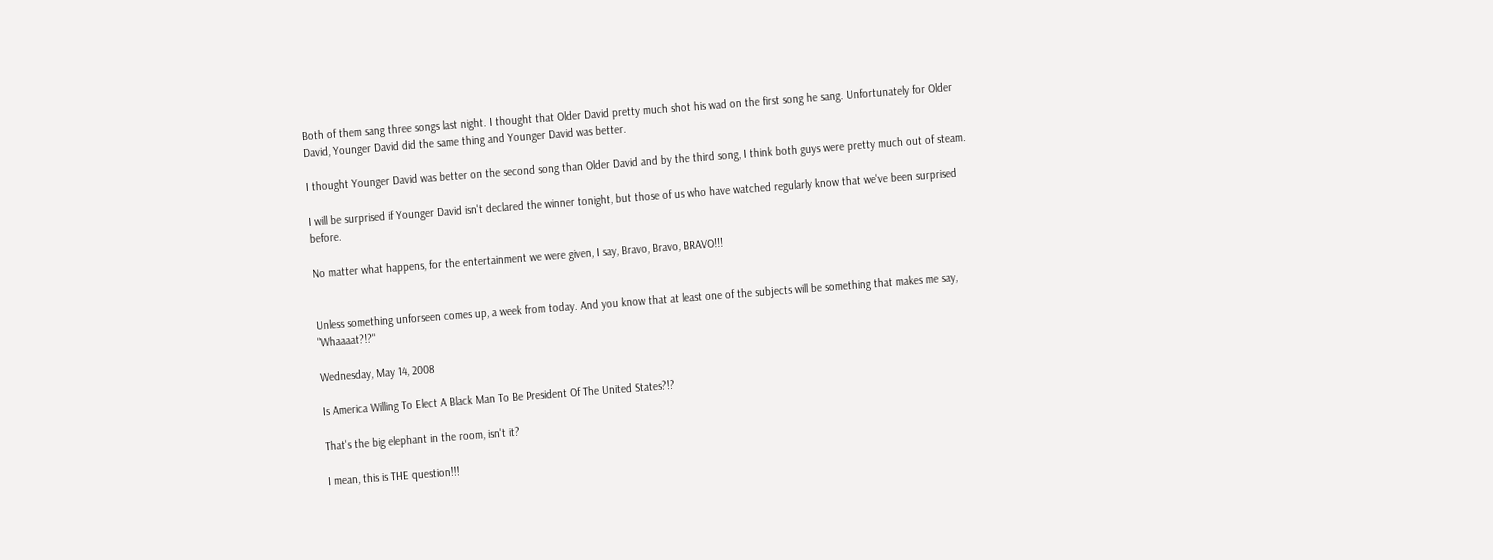Both of them sang three songs last night. I thought that Older David pretty much shot his wad on the first song he sang. Unfortunately for Older David, Younger David did the same thing and Younger David was better.

I thought Younger David was better on the second song than Older David and by the third song, I think both guys were pretty much out of steam.

I will be surprised if Younger David isn't declared the winner tonight, but those of us who have watched regularly know that we've been surprised before.

No matter what happens, for the entertainment we were given, I say, Bravo, Bravo, BRAVO!!!


Unless something unforseen comes up, a week from today. And you know that at least one of the subjects will be something that makes me say, "Whaaaat?!?"

Wednesday, May 14, 2008

Is America Willing To Elect A Black Man To Be President Of The United States?!?

That's the big elephant in the room, isn't it?

I mean, this is THE question!!!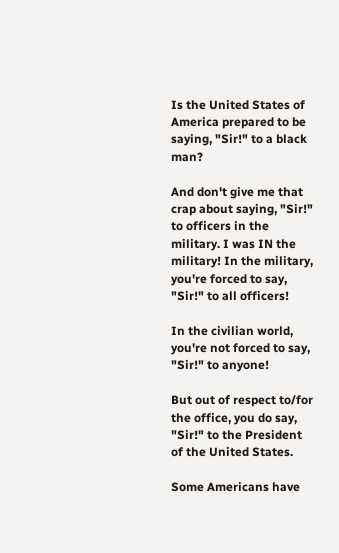Is the United States of America prepared to be saying, "Sir!" to a black man?

And don't give me that crap about saying, "Sir!" to officers in the military. I was IN the military! In the military, you're forced to say, "Sir!" to all officers!

In the civilian world, you're not forced to say, "Sir!" to anyone!

But out of respect to/for the office, you do say, "Sir!" to the President of the United States.

Some Americans have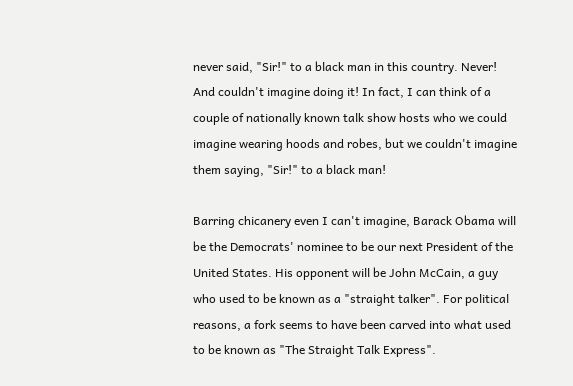never said, "Sir!" to a black man in this country. Never! And couldn't imagine doing it! In fact, I can think of a couple of nationally known talk show hosts who we could imagine wearing hoods and robes, but we couldn't imagine them saying, "Sir!" to a black man!

Barring chicanery even I can't imagine, Barack Obama will be the Democrats' nominee to be our next President of the United States. His opponent will be John McCain, a guy who used to be known as a "straight talker". For political reasons, a fork seems to have been carved into what used to be known as "The Straight Talk Express".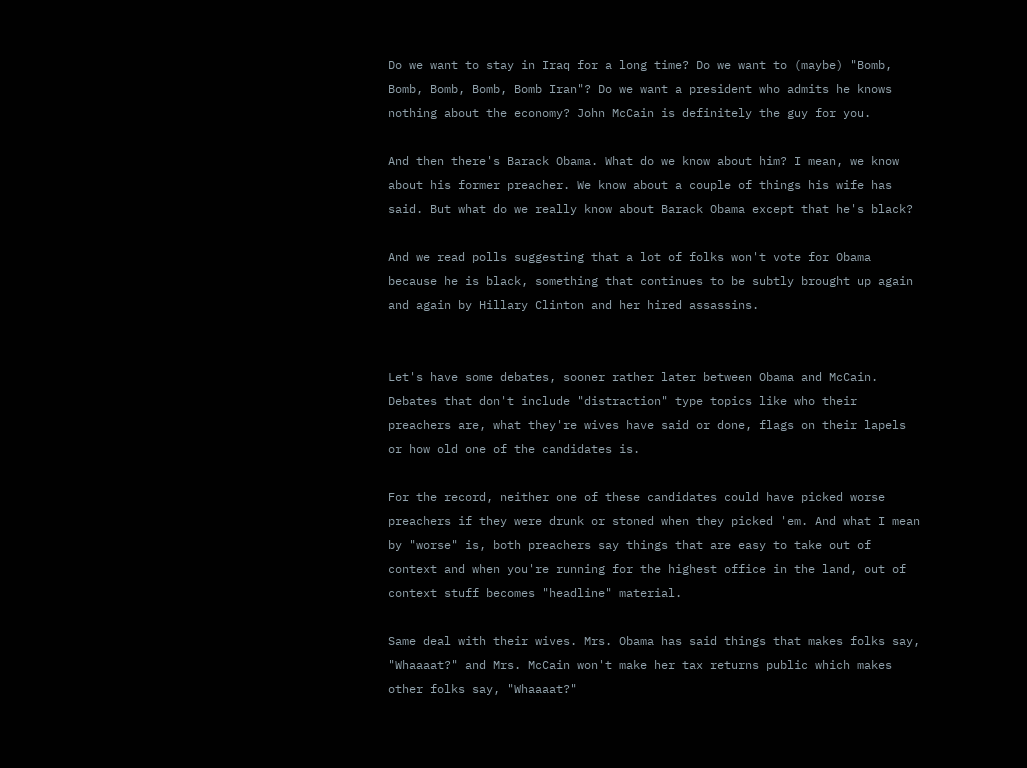Do we want to stay in Iraq for a long time? Do we want to (maybe) "Bomb, Bomb, Bomb, Bomb, Bomb Iran"? Do we want a president who admits he knows nothing about the economy? John McCain is definitely the guy for you.

And then there's Barack Obama. What do we know about him? I mean, we know about his former preacher. We know about a couple of things his wife has said. But what do we really know about Barack Obama except that he's black?

And we read polls suggesting that a lot of folks won't vote for Obama because he is black, something that continues to be subtly brought up again and again by Hillary Clinton and her hired assassins.


Let's have some debates, sooner rather later between Obama and McCain. Debates that don't include "distraction" type topics like who their preachers are, what they're wives have said or done, flags on their lapels or how old one of the candidates is.

For the record, neither one of these candidates could have picked worse preachers if they were drunk or stoned when they picked 'em. And what I mean by "worse" is, both preachers say things that are easy to take out of context and when you're running for the highest office in the land, out of context stuff becomes "headline" material.

Same deal with their wives. Mrs. Obama has said things that makes folks say, "Whaaaat?" and Mrs. McCain won't make her tax returns public which makes other folks say, "Whaaaat?"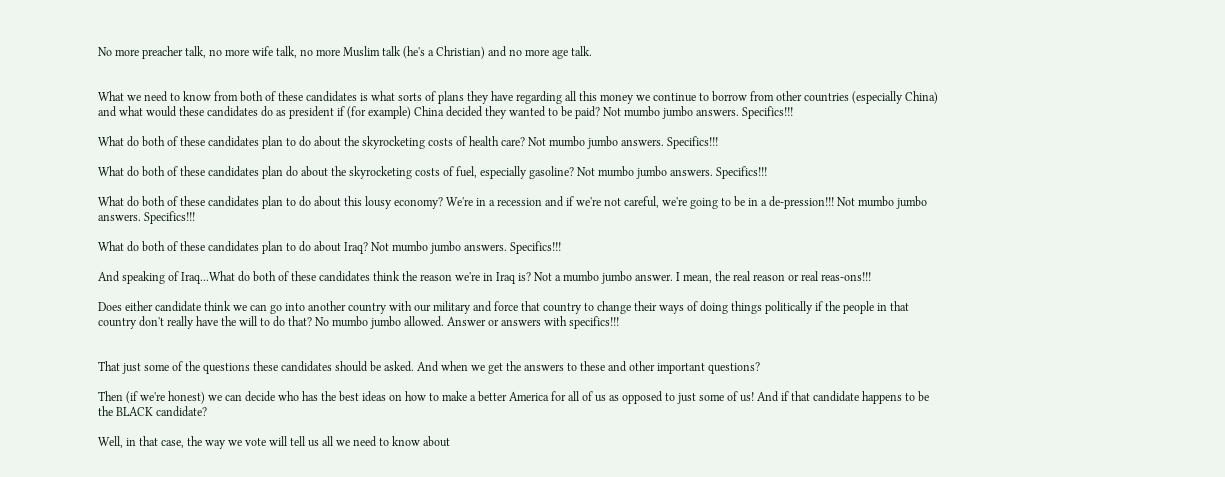No more preacher talk, no more wife talk, no more Muslim talk (he's a Christian) and no more age talk.


What we need to know from both of these candidates is what sorts of plans they have regarding all this money we continue to borrow from other countries (especially China) and what would these candidates do as president if (for example) China decided they wanted to be paid? Not mumbo jumbo answers. Specifics!!!

What do both of these candidates plan to do about the skyrocketing costs of health care? Not mumbo jumbo answers. Specifics!!!

What do both of these candidates plan do about the skyrocketing costs of fuel, especially gasoline? Not mumbo jumbo answers. Specifics!!!

What do both of these candidates plan to do about this lousy economy? We're in a recession and if we're not careful, we're going to be in a de-pression!!! Not mumbo jumbo answers. Specifics!!!

What do both of these candidates plan to do about Iraq? Not mumbo jumbo answers. Specifics!!!

And speaking of Iraq...What do both of these candidates think the reason we're in Iraq is? Not a mumbo jumbo answer. I mean, the real reason or real reas-ons!!!

Does either candidate think we can go into another country with our military and force that country to change their ways of doing things politically if the people in that country don't really have the will to do that? No mumbo jumbo allowed. Answer or answers with specifics!!!


That just some of the questions these candidates should be asked. And when we get the answers to these and other important questions?

Then (if we're honest) we can decide who has the best ideas on how to make a better America for all of us as opposed to just some of us! And if that candidate happens to be the BLACK candidate?

Well, in that case, the way we vote will tell us all we need to know about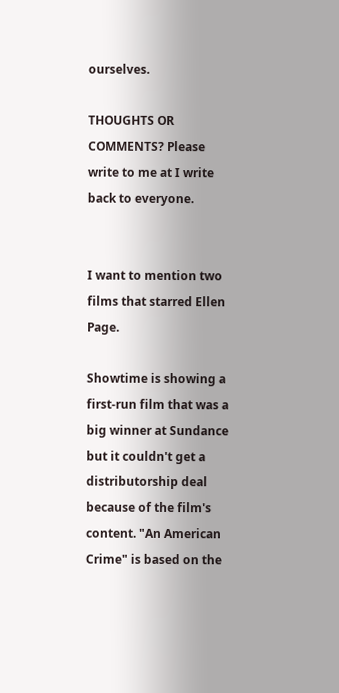ourselves.

THOUGHTS OR COMMENTS? Please write to me at I write back to everyone.


I want to mention two films that starred Ellen Page.

Showtime is showing a first-run film that was a big winner at Sundance but it couldn't get a distributorship deal because of the film's content. "An American Crime" is based on the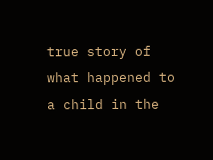true story of what happened to a child in the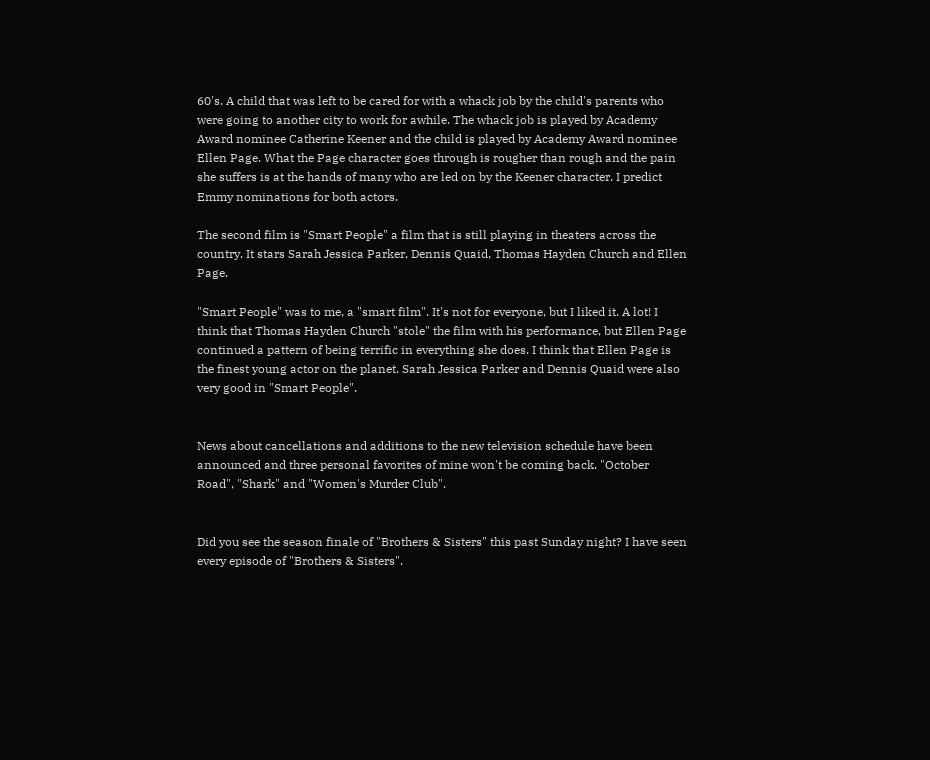60's. A child that was left to be cared for with a whack job by the child's parents who were going to another city to work for awhile. The whack job is played by Academy Award nominee Catherine Keener and the child is played by Academy Award nominee Ellen Page. What the Page character goes through is rougher than rough and the pain she suffers is at the hands of many who are led on by the Keener character. I predict Emmy nominations for both actors.

The second film is "Smart People" a film that is still playing in theaters across the country. It stars Sarah Jessica Parker, Dennis Quaid, Thomas Hayden Church and Ellen Page.

"Smart People" was to me, a "smart film". It's not for everyone, but I liked it. A lot! I think that Thomas Hayden Church "stole" the film with his performance, but Ellen Page continued a pattern of being terrific in everything she does. I think that Ellen Page is the finest young actor on the planet. Sarah Jessica Parker and Dennis Quaid were also very good in "Smart People".


News about cancellations and additions to the new television schedule have been announced and three personal favorites of mine won't be coming back. "October Road", "Shark" and "Women's Murder Club".


Did you see the season finale of "Brothers & Sisters" this past Sunday night? I have seen every episode of "Brothers & Sisters".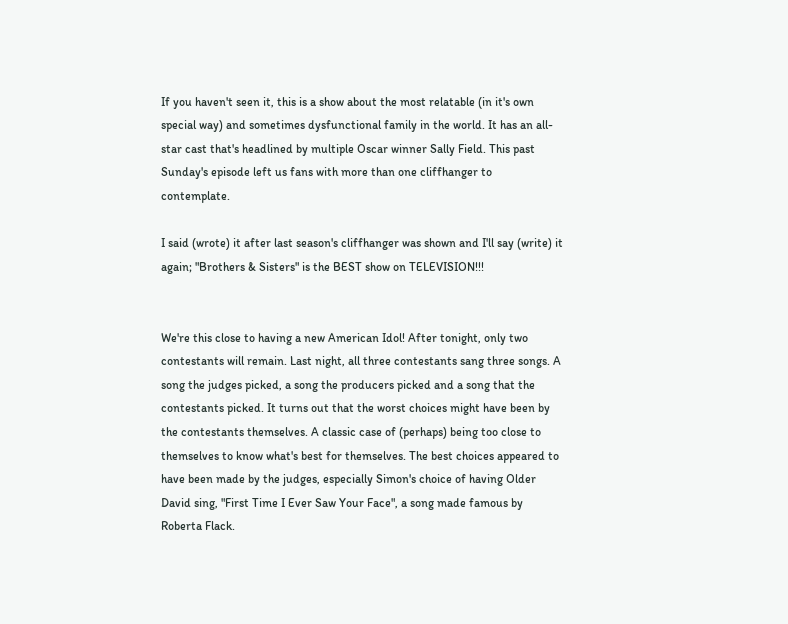If you haven't seen it, this is a show about the most relatable (in it's own special way) and sometimes dysfunctional family in the world. It has an all-star cast that's headlined by multiple Oscar winner Sally Field. This past Sunday's episode left us fans with more than one cliffhanger to contemplate.

I said (wrote) it after last season's cliffhanger was shown and I'll say (write) it again; "Brothers & Sisters" is the BEST show on TELEVISION!!!


We're this close to having a new American Idol! After tonight, only two contestants will remain. Last night, all three contestants sang three songs. A song the judges picked, a song the producers picked and a song that the contestants picked. It turns out that the worst choices might have been by the contestants themselves. A classic case of (perhaps) being too close to themselves to know what's best for themselves. The best choices appeared to have been made by the judges, especially Simon's choice of having Older David sing, "First Time I Ever Saw Your Face", a song made famous by Roberta Flack.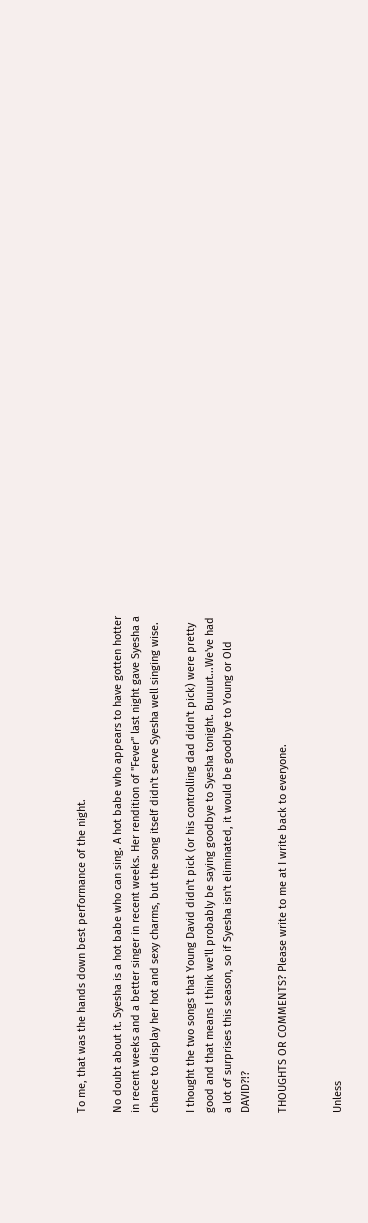To me, that was the hands down best performance of the night.

No doubt about it. Syesha is a hot babe who can sing. A hot babe who appears to have gotten hotter in recent weeks and a better singer in recent weeks. Her rendition of "Fever" last night gave Syesha a chance to display her hot and sexy charms, but the song itself didn't serve Syesha well singing wise.

I thought the two songs that Young David didn't pick (or his controlling dad didn't pick) were pretty good and that means I think we'll probably be saying goodbye to Syesha tonight. Buuuut...We've had a lot of surprises this season, so if Syesha isn't eliminated, it would be goodbye to Young or Old DAVID?!?

THOUGHTS OR COMMENTS? Please write to me at I write back to everyone.


Unless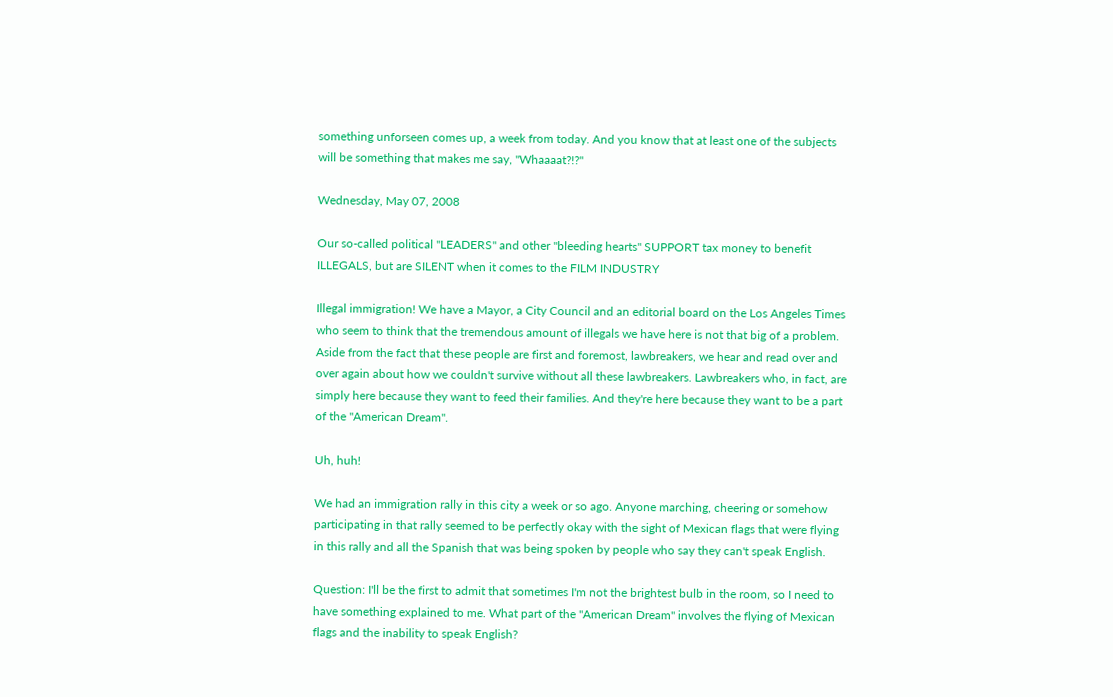something unforseen comes up, a week from today. And you know that at least one of the subjects will be something that makes me say, "Whaaaat?!?"

Wednesday, May 07, 2008

Our so-called political "LEADERS" and other "bleeding hearts" SUPPORT tax money to benefit ILLEGALS, but are SILENT when it comes to the FILM INDUSTRY

Illegal immigration! We have a Mayor, a City Council and an editorial board on the Los Angeles Times who seem to think that the tremendous amount of illegals we have here is not that big of a problem. Aside from the fact that these people are first and foremost, lawbreakers, we hear and read over and over again about how we couldn't survive without all these lawbreakers. Lawbreakers who, in fact, are simply here because they want to feed their families. And they're here because they want to be a part of the "American Dream".

Uh, huh!

We had an immigration rally in this city a week or so ago. Anyone marching, cheering or somehow participating in that rally seemed to be perfectly okay with the sight of Mexican flags that were flying in this rally and all the Spanish that was being spoken by people who say they can't speak English.

Question: I'll be the first to admit that sometimes I'm not the brightest bulb in the room, so I need to have something explained to me. What part of the "American Dream" involves the flying of Mexican flags and the inability to speak English?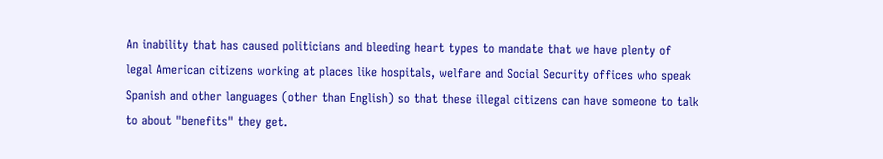An inability that has caused politicians and bleeding heart types to mandate that we have plenty of legal American citizens working at places like hospitals, welfare and Social Security offices who speak Spanish and other languages (other than English) so that these illegal citizens can have someone to talk to about "benefits" they get.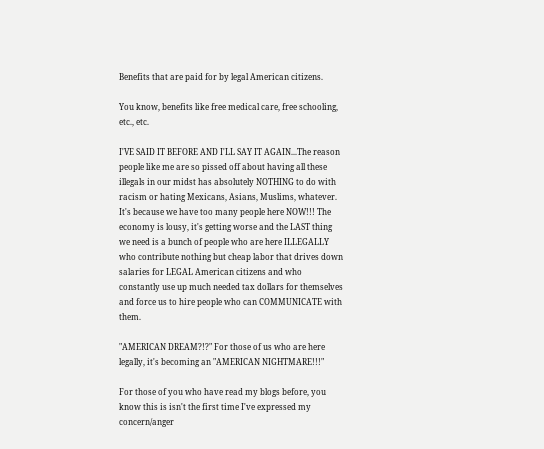Benefits that are paid for by legal American citizens.

You know, benefits like free medical care, free schooling, etc., etc.

I'VE SAID IT BEFORE AND I'LL SAY IT AGAIN...The reason people like me are so pissed off about having all these illegals in our midst has absolutely NOTHING to do with racism or hating Mexicans, Asians, Muslims, whatever. It's because we have too many people here NOW!!! The economy is lousy, it's getting worse and the LAST thing we need is a bunch of people who are here ILLEGALLY who contribute nothing but cheap labor that drives down salaries for LEGAL American citizens and who constantly use up much needed tax dollars for themselves and force us to hire people who can COMMUNICATE with them.

"AMERICAN DREAM?!?" For those of us who are here legally, it's becoming an "AMERICAN NIGHTMARE!!!"

For those of you who have read my blogs before, you know this is isn't the first time I've expressed my concern/anger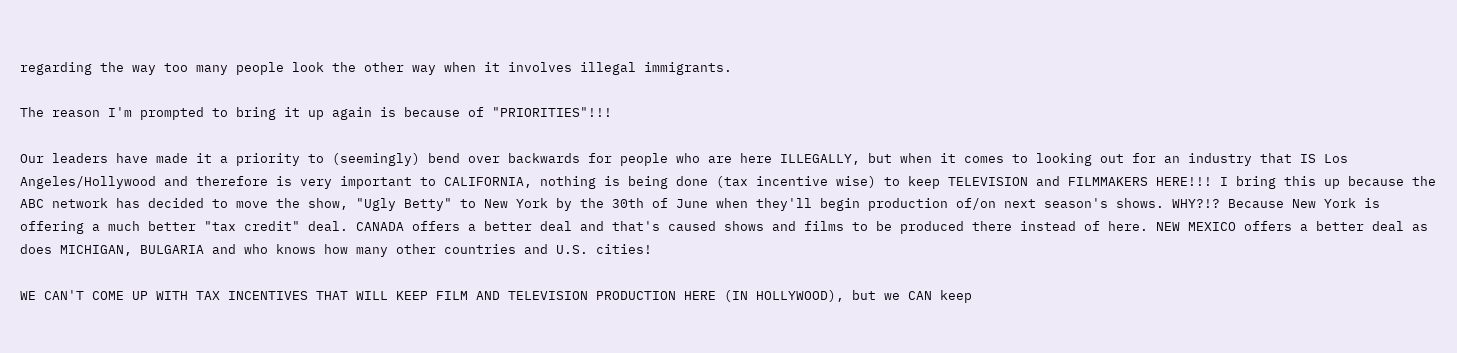regarding the way too many people look the other way when it involves illegal immigrants.

The reason I'm prompted to bring it up again is because of "PRIORITIES"!!!

Our leaders have made it a priority to (seemingly) bend over backwards for people who are here ILLEGALLY, but when it comes to looking out for an industry that IS Los Angeles/Hollywood and therefore is very important to CALIFORNIA, nothing is being done (tax incentive wise) to keep TELEVISION and FILMMAKERS HERE!!! I bring this up because the ABC network has decided to move the show, "Ugly Betty" to New York by the 30th of June when they'll begin production of/on next season's shows. WHY?!? Because New York is offering a much better "tax credit" deal. CANADA offers a better deal and that's caused shows and films to be produced there instead of here. NEW MEXICO offers a better deal as does MICHIGAN, BULGARIA and who knows how many other countries and U.S. cities!

WE CAN'T COME UP WITH TAX INCENTIVES THAT WILL KEEP FILM AND TELEVISION PRODUCTION HERE (IN HOLLYWOOD), but we CAN keep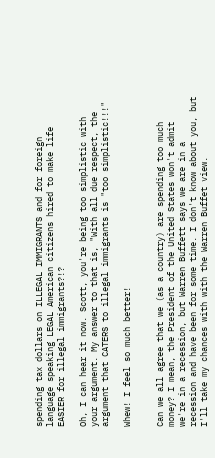spending tax dollars on ILLEGAL IMMIGRANTS and for foreign language speaking LEGAL American citizens hired to make life EASIER for illegal immigrants?!?

Oh, I can hear it now. Scott, you're being too simplistic with your argument. My answer to that is, "With all due respect, the argument that CATERS to illegal immigrants is "too simplistic!!!"

Whew! I feel so much better!


Can we all agree that we (as a country) are spending too much money? I mean, the President of the United States won't admit we're in a recession, but Warren Buffett says we are in a recession and have been for some time. I don't know about you, but I'll take my chances with with the Warren Buffet view.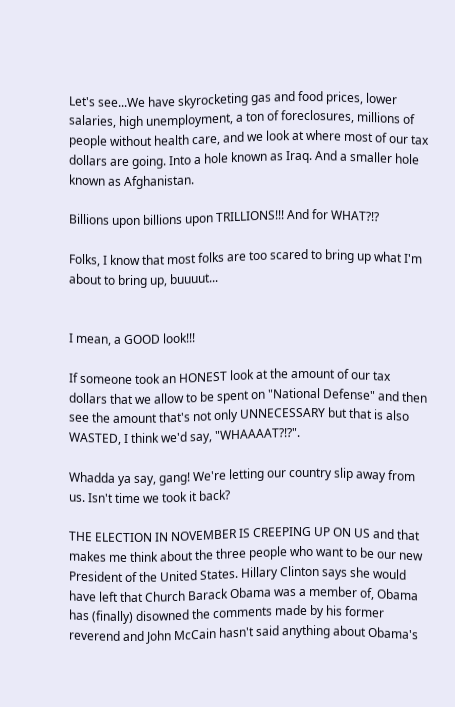Let's see...We have skyrocketing gas and food prices, lower salaries, high unemployment, a ton of foreclosures, millions of people without health care, and we look at where most of our tax dollars are going. Into a hole known as Iraq. And a smaller hole known as Afghanistan.

Billions upon billions upon TRILLIONS!!! And for WHAT?!?

Folks, I know that most folks are too scared to bring up what I'm about to bring up, buuuut...


I mean, a GOOD look!!!

If someone took an HONEST look at the amount of our tax dollars that we allow to be spent on "National Defense" and then see the amount that's not only UNNECESSARY but that is also WASTED, I think we'd say, "WHAAAAT?!?".

Whadda ya say, gang! We're letting our country slip away from us. Isn't time we took it back?

THE ELECTION IN NOVEMBER IS CREEPING UP ON US and that makes me think about the three people who want to be our new President of the United States. Hillary Clinton says she would have left that Church Barack Obama was a member of, Obama has (finally) disowned the comments made by his former reverend and John McCain hasn't said anything about Obama's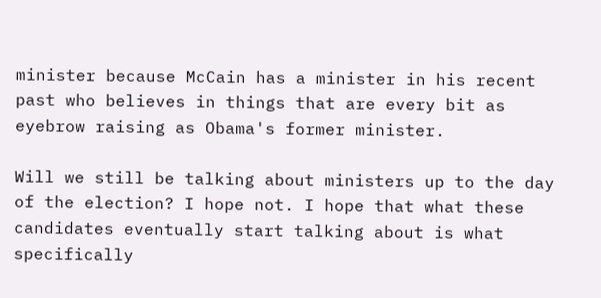minister because McCain has a minister in his recent past who believes in things that are every bit as eyebrow raising as Obama's former minister.

Will we still be talking about ministers up to the day of the election? I hope not. I hope that what these candidates eventually start talking about is what specifically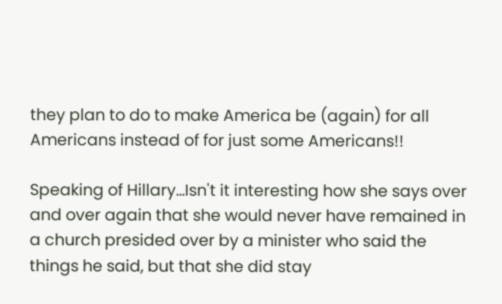they plan to do to make America be (again) for all Americans instead of for just some Americans!!

Speaking of Hillary...Isn't it interesting how she says over and over again that she would never have remained in a church presided over by a minister who said the things he said, but that she did stay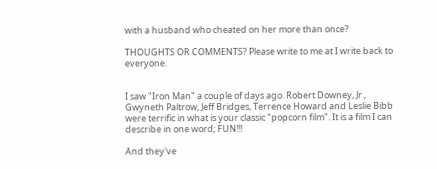with a husband who cheated on her more than once?

THOUGHTS OR COMMENTS? Please write to me at I write back to everyone.


I saw "Iron Man" a couple of days ago. Robert Downey, Jr., Gwyneth Paltrow, Jeff Bridges, Terrence Howard and Leslie Bibb were terrific in what is your classic "popcorn film". It is a film I can describe in one word; FUN!!!

And they've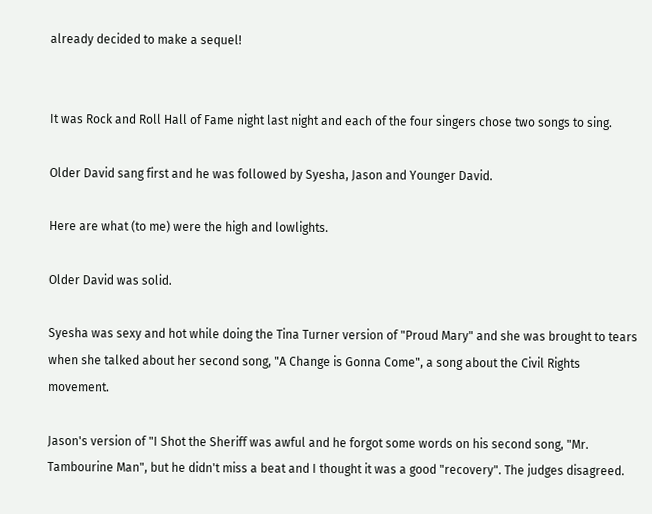already decided to make a sequel!


It was Rock and Roll Hall of Fame night last night and each of the four singers chose two songs to sing.

Older David sang first and he was followed by Syesha, Jason and Younger David.

Here are what (to me) were the high and lowlights.

Older David was solid.

Syesha was sexy and hot while doing the Tina Turner version of "Proud Mary" and she was brought to tears when she talked about her second song, "A Change is Gonna Come", a song about the Civil Rights movement.

Jason's version of "I Shot the Sheriff was awful and he forgot some words on his second song, "Mr. Tambourine Man", but he didn't miss a beat and I thought it was a good "recovery". The judges disagreed.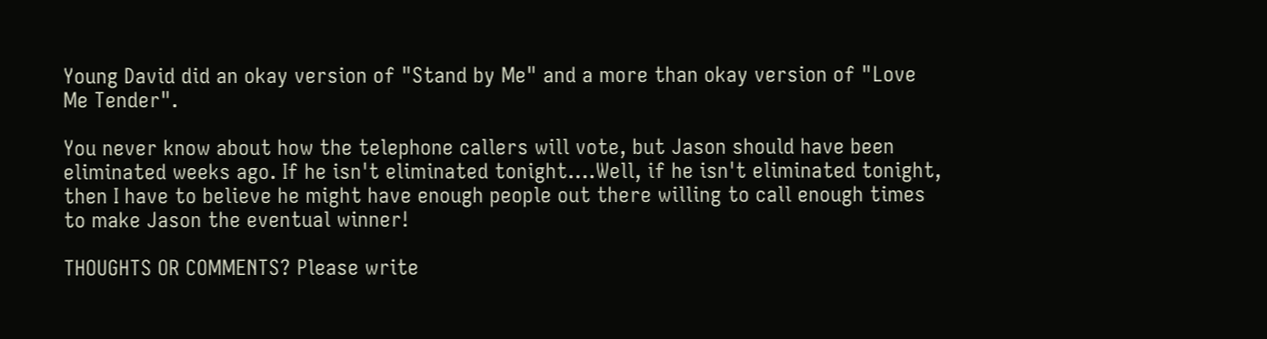Young David did an okay version of "Stand by Me" and a more than okay version of "Love Me Tender".

You never know about how the telephone callers will vote, but Jason should have been eliminated weeks ago. If he isn't eliminated tonight....Well, if he isn't eliminated tonight, then I have to believe he might have enough people out there willing to call enough times to make Jason the eventual winner!

THOUGHTS OR COMMENTS? Please write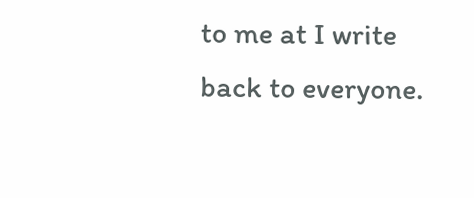to me at I write back to everyone.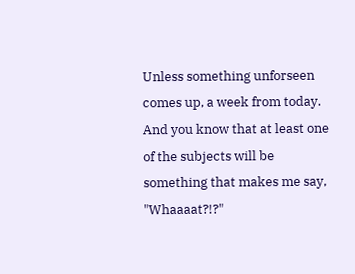Unless something unforseen comes up, a week from today. And you know that at least one of the subjects will be something that makes me say, "Whaaaat?!?"